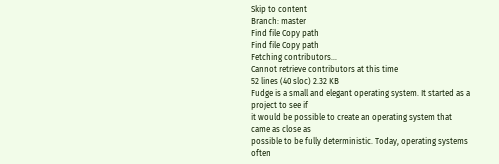Skip to content
Branch: master
Find file Copy path
Find file Copy path
Fetching contributors…
Cannot retrieve contributors at this time
52 lines (40 sloc) 2.32 KB
Fudge is a small and elegant operating system. It started as a project to see if
it would be possible to create an operating system that came as close as
possible to be fully deterministic. Today, operating systems often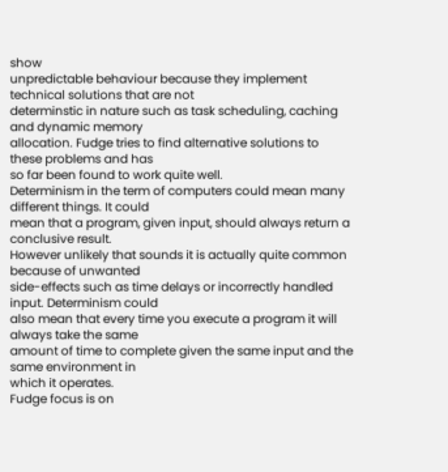show
unpredictable behaviour because they implement technical solutions that are not
determinstic in nature such as task scheduling, caching and dynamic memory
allocation. Fudge tries to find alternative solutions to these problems and has
so far been found to work quite well.
Determinism in the term of computers could mean many different things. It could
mean that a program, given input, should always return a conclusive result.
However unlikely that sounds it is actually quite common because of unwanted
side-effects such as time delays or incorrectly handled input. Determinism could
also mean that every time you execute a program it will always take the same
amount of time to complete given the same input and the same environment in
which it operates.
Fudge focus is on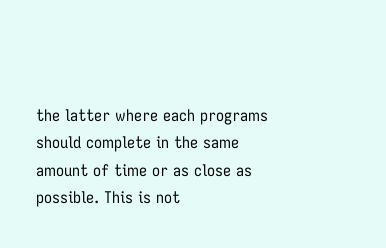the latter where each programs should complete in the same
amount of time or as close as possible. This is not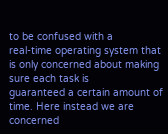to be confused with a
real-time operating system that is only concerned about making sure each task is
guaranteed a certain amount of time. Here instead we are concerned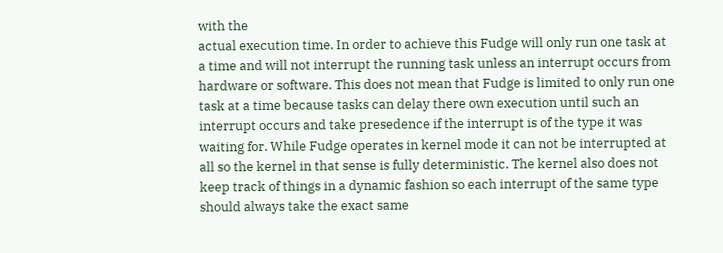with the
actual execution time. In order to achieve this Fudge will only run one task at
a time and will not interrupt the running task unless an interrupt occurs from
hardware or software. This does not mean that Fudge is limited to only run one
task at a time because tasks can delay there own execution until such an
interrupt occurs and take presedence if the interrupt is of the type it was
waiting for. While Fudge operates in kernel mode it can not be interrupted at
all so the kernel in that sense is fully deterministic. The kernel also does not
keep track of things in a dynamic fashion so each interrupt of the same type
should always take the exact same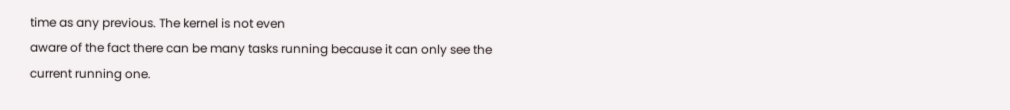time as any previous. The kernel is not even
aware of the fact there can be many tasks running because it can only see the
current running one.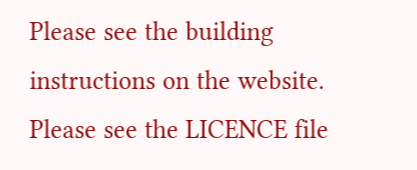Please see the building instructions on the website.
Please see the LICENCE file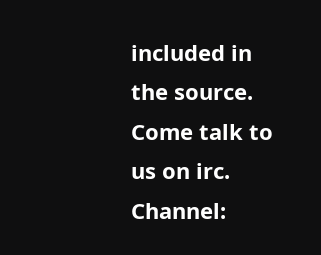included in the source.
Come talk to us on irc.
Channel: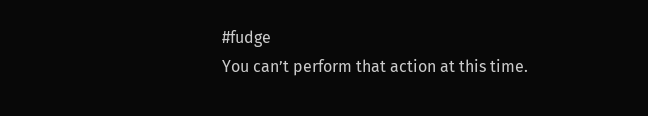#fudge
You can’t perform that action at this time.